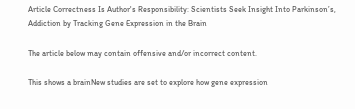Article Correctness Is Author's Responsibility: Scientists Seek Insight Into Parkinson’s, Addiction by Tracking Gene Expression in the Brain

The article below may contain offensive and/or incorrect content.

This shows a brainNew studies are set to explore how gene expression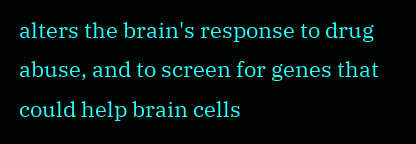alters the brain's response to drug abuse, and to screen for genes that could help brain cells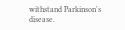withstand Parkinson's disease.